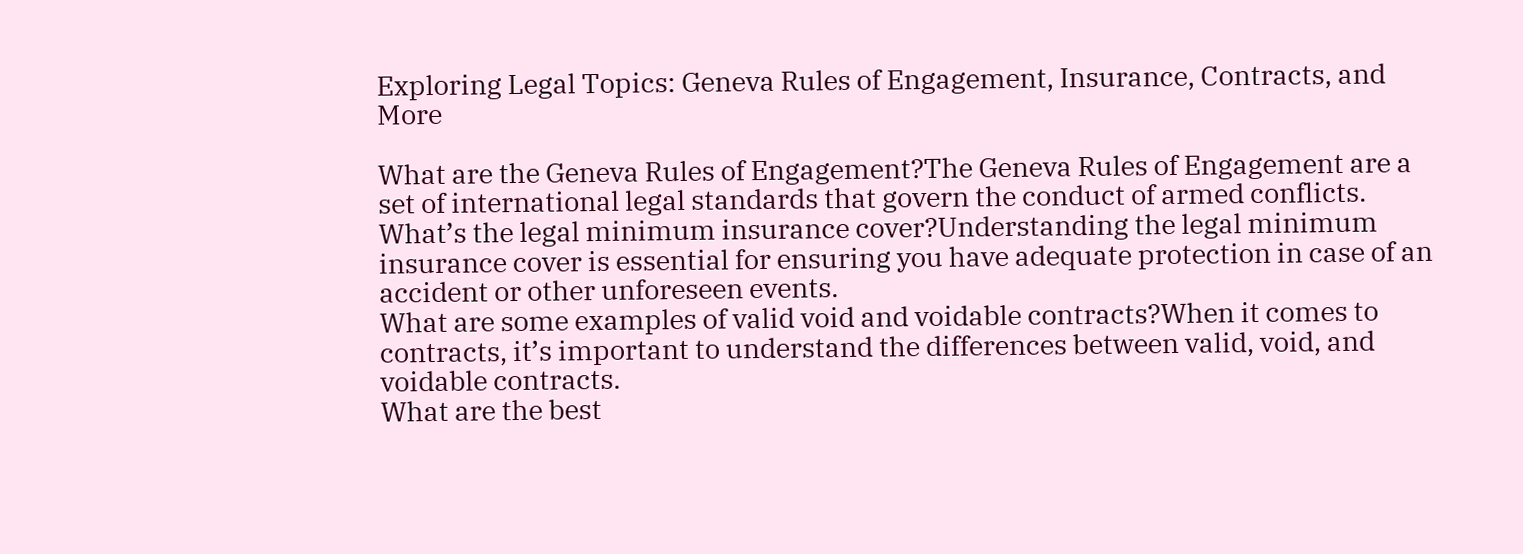Exploring Legal Topics: Geneva Rules of Engagement, Insurance, Contracts, and More

What are the Geneva Rules of Engagement?The Geneva Rules of Engagement are a set of international legal standards that govern the conduct of armed conflicts.
What’s the legal minimum insurance cover?Understanding the legal minimum insurance cover is essential for ensuring you have adequate protection in case of an accident or other unforeseen events.
What are some examples of valid void and voidable contracts?When it comes to contracts, it’s important to understand the differences between valid, void, and voidable contracts.
What are the best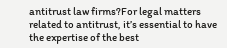antitrust law firms?For legal matters related to antitrust, it’s essential to have the expertise of the best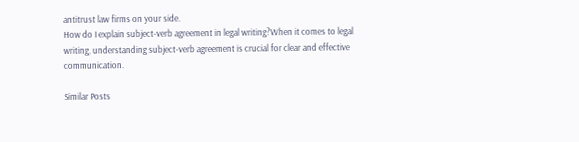antitrust law firms on your side.
How do I explain subject-verb agreement in legal writing?When it comes to legal writing, understanding subject-verb agreement is crucial for clear and effective communication.

Similar Posts